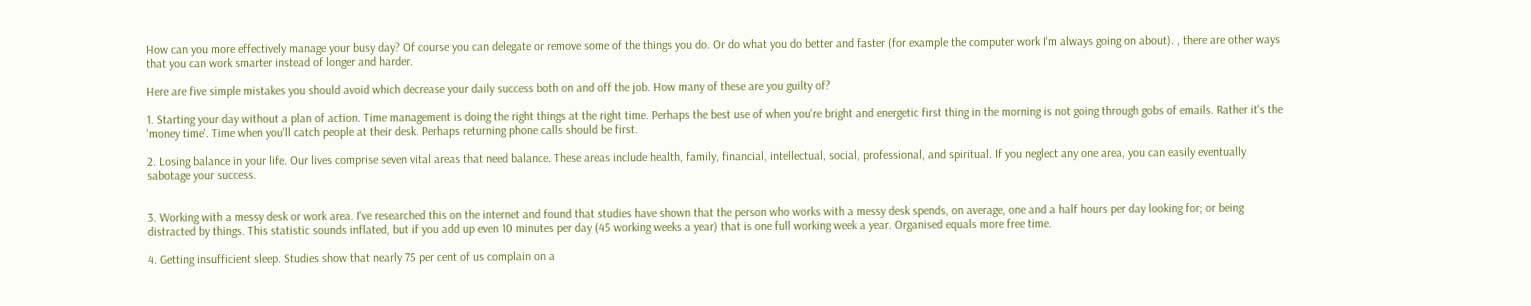How can you more effectively manage your busy day? Of course you can delegate or remove some of the things you do. Or do what you do better and faster (for example the computer work I'm always going on about). , there are other ways that you can work smarter instead of longer and harder.

Here are five simple mistakes you should avoid which decrease your daily success both on and off the job. How many of these are you guilty of?

1. Starting your day without a plan of action. Time management is doing the right things at the right time. Perhaps the best use of when you're bright and energetic first thing in the morning is not going through gobs of emails. Rather it's the 'money time'. Time when you'll catch people at their desk. Perhaps returning phone calls should be first.

2. Losing balance in your life. Our lives comprise seven vital areas that need balance. These areas include health, family, financial, intellectual, social, professional, and spiritual. If you neglect any one area, you can easily eventually sabotage your success.


3. Working with a messy desk or work area. I've researched this on the internet and found that studies have shown that the person who works with a messy desk spends, on average, one and a half hours per day looking for; or being distracted by things. This statistic sounds inflated, but if you add up even 10 minutes per day (45 working weeks a year) that is one full working week a year. Organised equals more free time.

4. Getting insufficient sleep. Studies show that nearly 75 per cent of us complain on a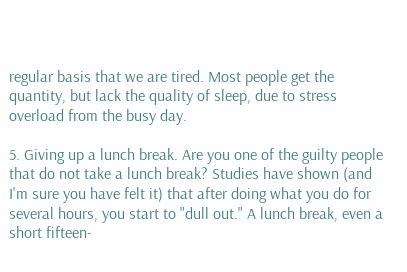regular basis that we are tired. Most people get the quantity, but lack the quality of sleep, due to stress overload from the busy day.

5. Giving up a lunch break. Are you one of the guilty people that do not take a lunch break? Studies have shown (and I'm sure you have felt it) that after doing what you do for several hours, you start to "dull out." A lunch break, even a short fifteen-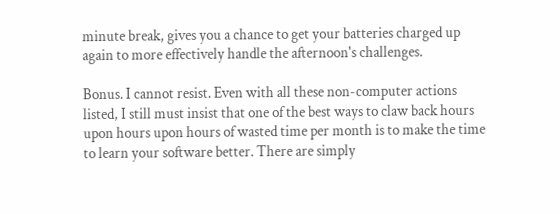minute break, gives you a chance to get your batteries charged up again to more effectively handle the afternoon's challenges.

Bonus. I cannot resist. Even with all these non-computer actions listed, I still must insist that one of the best ways to claw back hours upon hours upon hours of wasted time per month is to make the time to learn your software better. There are simply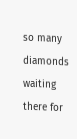so many diamonds waiting there for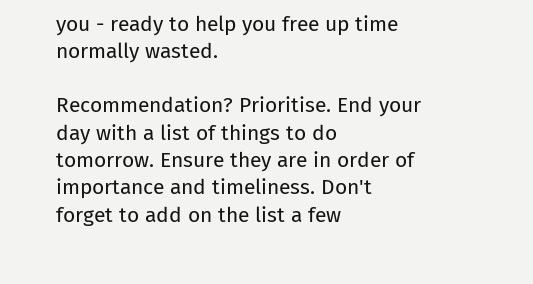you - ready to help you free up time normally wasted.

Recommendation? Prioritise. End your day with a list of things to do tomorrow. Ensure they are in order of importance and timeliness. Don't forget to add on the list a few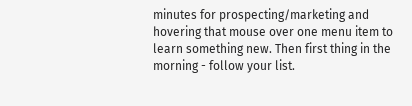minutes for prospecting/marketing and hovering that mouse over one menu item to learn something new. Then first thing in the morning - follow your list.